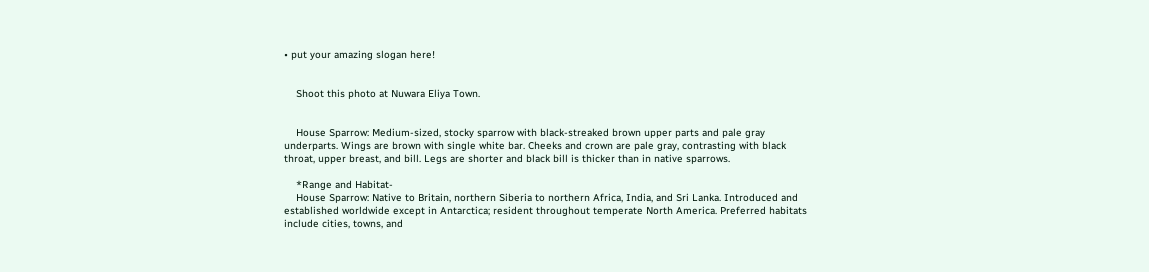• put your amazing slogan here!


    Shoot this photo at Nuwara Eliya Town.


    House Sparrow: Medium-sized, stocky sparrow with black-streaked brown upper parts and pale gray underparts. Wings are brown with single white bar. Cheeks and crown are pale gray, contrasting with black throat, upper breast, and bill. Legs are shorter and black bill is thicker than in native sparrows.

    *Range and Habitat-
    House Sparrow: Native to Britain, northern Siberia to northern Africa, India, and Sri Lanka. Introduced and established worldwide except in Antarctica; resident throughout temperate North America. Preferred habitats include cities, towns, and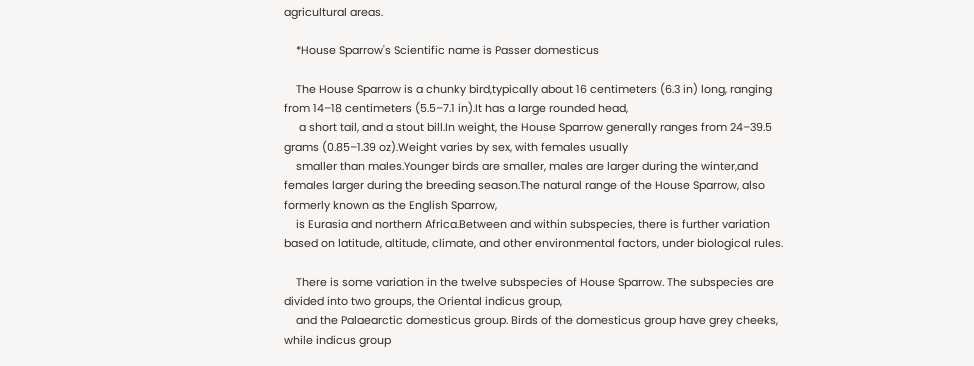agricultural areas.

    *House Sparrow's Scientific name is Passer domesticus

    The House Sparrow is a chunky bird,typically about 16 centimeters (6.3 in) long, ranging from 14–18 centimeters (5.5–7.1 in).It has a large rounded head,
     a short tail, and a stout bill.In weight, the House Sparrow generally ranges from 24–39.5 grams (0.85–1.39 oz).Weight varies by sex, with females usually
    smaller than males.Younger birds are smaller, males are larger during the winter,and females larger during the breeding season.The natural range of the House Sparrow, also formerly known as the English Sparrow,
    is Eurasia and northern Africa.Between and within subspecies, there is further variation based on latitude, altitude, climate, and other environmental factors, under biological rules.

    There is some variation in the twelve subspecies of House Sparrow. The subspecies are divided into two groups, the Oriental indicus group,
    and the Palaearctic domesticus group. Birds of the domesticus group have grey cheeks, while indicus group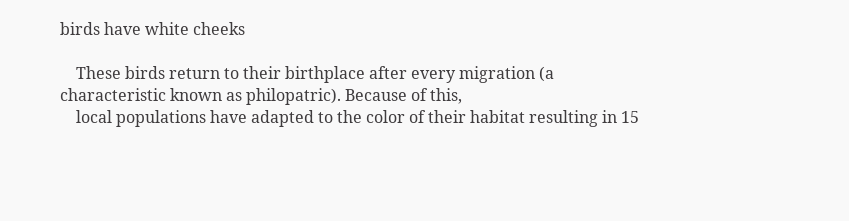birds have white cheeks

    These birds return to their birthplace after every migration (a characteristic known as philopatric). Because of this,
    local populations have adapted to the color of their habitat resulting in 15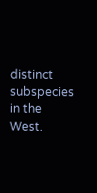distinct subspecies in the West.